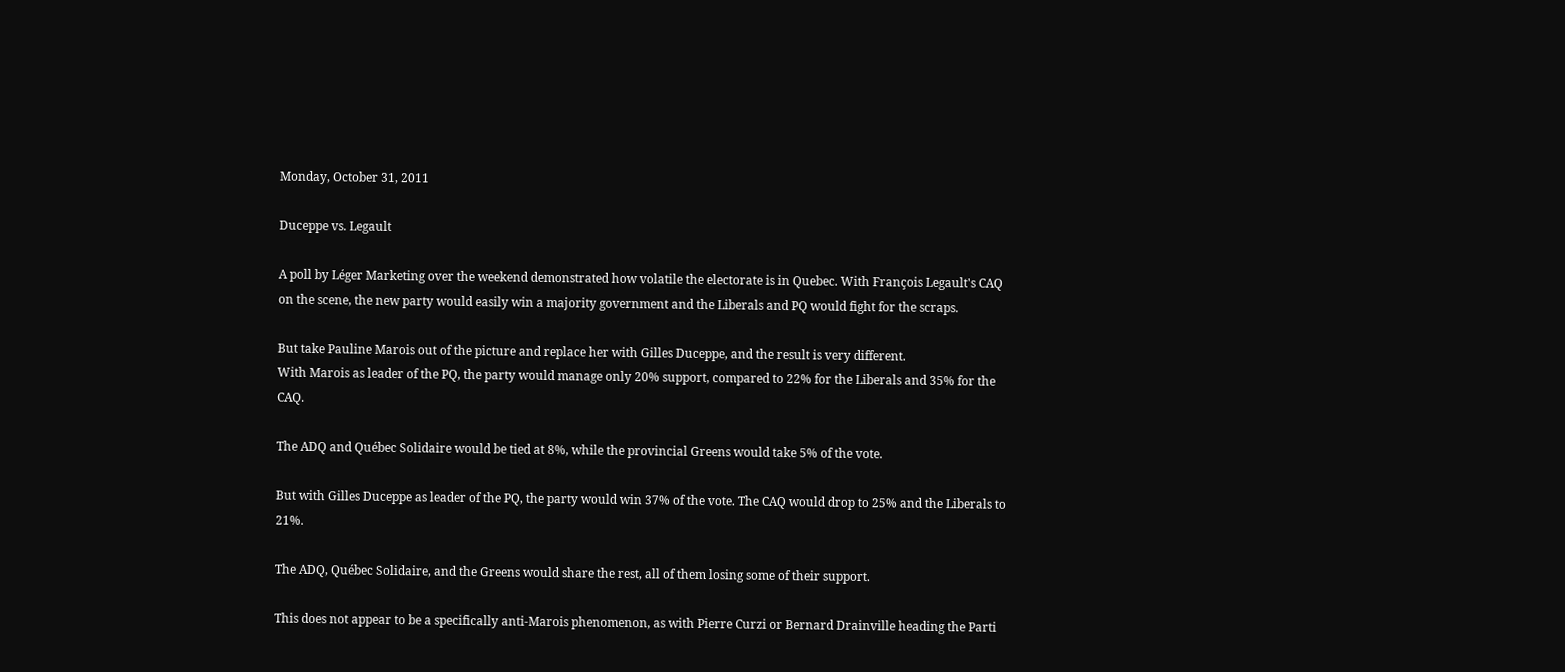Monday, October 31, 2011

Duceppe vs. Legault

A poll by Léger Marketing over the weekend demonstrated how volatile the electorate is in Quebec. With François Legault's CAQ on the scene, the new party would easily win a majority government and the Liberals and PQ would fight for the scraps.

But take Pauline Marois out of the picture and replace her with Gilles Duceppe, and the result is very different.
With Marois as leader of the PQ, the party would manage only 20% support, compared to 22% for the Liberals and 35% for the CAQ.

The ADQ and Québec Solidaire would be tied at 8%, while the provincial Greens would take 5% of the vote.

But with Gilles Duceppe as leader of the PQ, the party would win 37% of the vote. The CAQ would drop to 25% and the Liberals to 21%.

The ADQ, Québec Solidaire, and the Greens would share the rest, all of them losing some of their support.

This does not appear to be a specifically anti-Marois phenomenon, as with Pierre Curzi or Bernard Drainville heading the Parti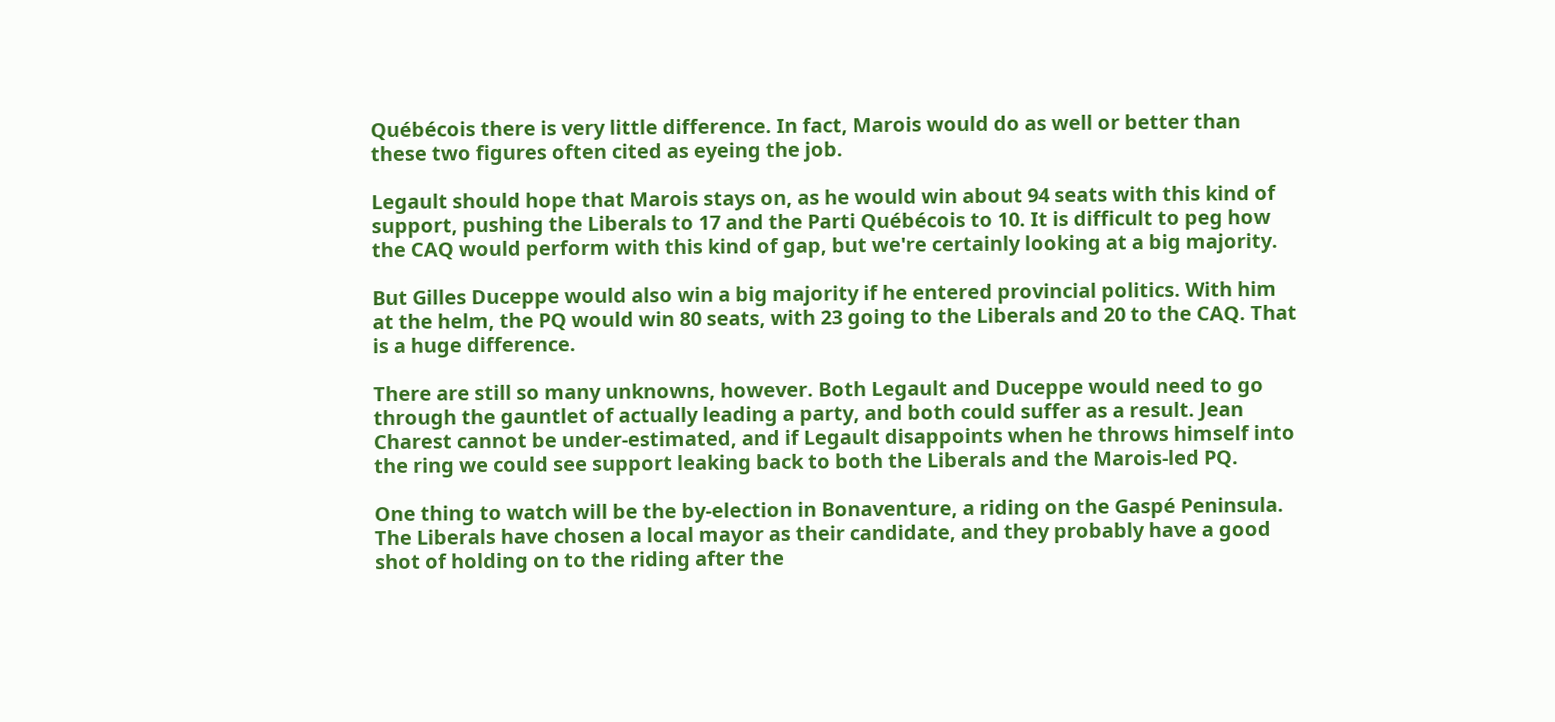Québécois there is very little difference. In fact, Marois would do as well or better than these two figures often cited as eyeing the job.

Legault should hope that Marois stays on, as he would win about 94 seats with this kind of support, pushing the Liberals to 17 and the Parti Québécois to 10. It is difficult to peg how the CAQ would perform with this kind of gap, but we're certainly looking at a big majority.

But Gilles Duceppe would also win a big majority if he entered provincial politics. With him at the helm, the PQ would win 80 seats, with 23 going to the Liberals and 20 to the CAQ. That is a huge difference.

There are still so many unknowns, however. Both Legault and Duceppe would need to go through the gauntlet of actually leading a party, and both could suffer as a result. Jean Charest cannot be under-estimated, and if Legault disappoints when he throws himself into the ring we could see support leaking back to both the Liberals and the Marois-led PQ.

One thing to watch will be the by-election in Bonaventure, a riding on the Gaspé Peninsula. The Liberals have chosen a local mayor as their candidate, and they probably have a good shot of holding on to the riding after the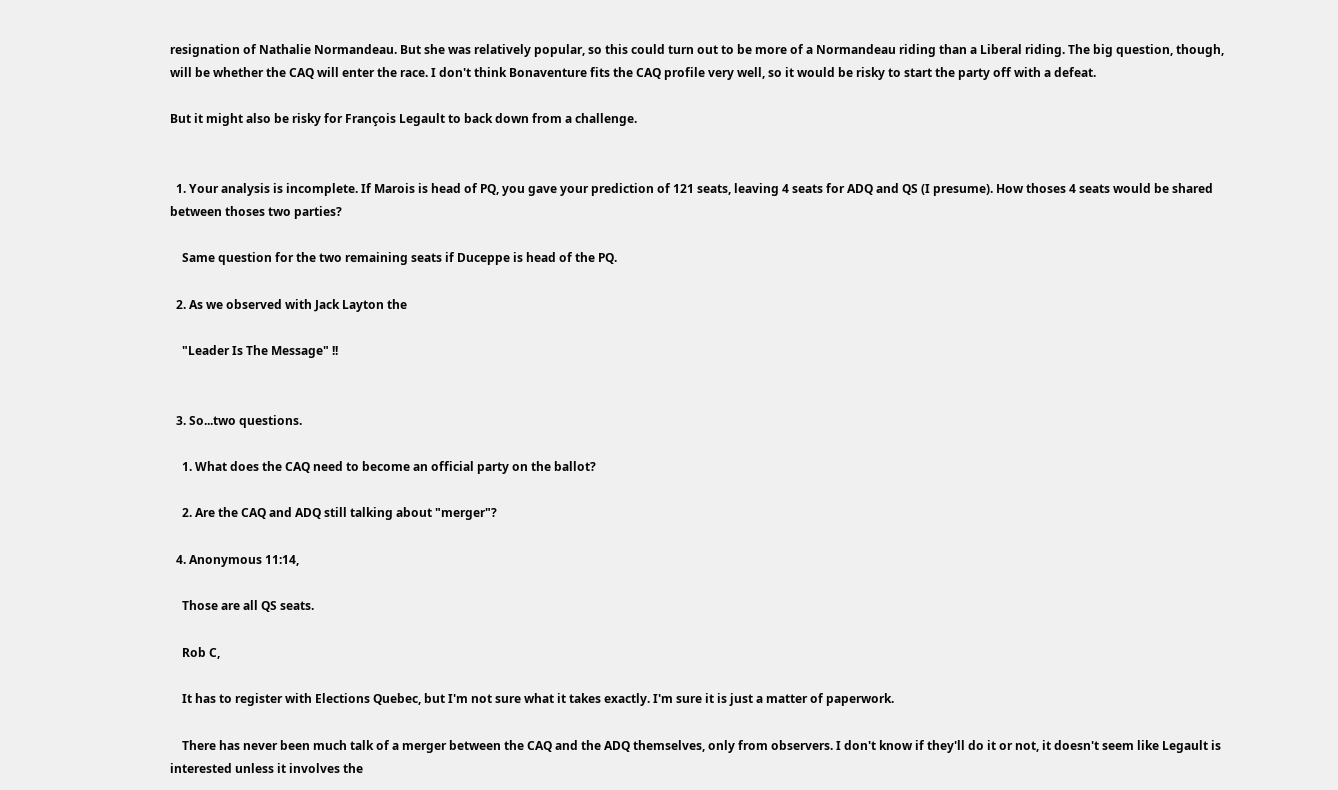resignation of Nathalie Normandeau. But she was relatively popular, so this could turn out to be more of a Normandeau riding than a Liberal riding. The big question, though, will be whether the CAQ will enter the race. I don't think Bonaventure fits the CAQ profile very well, so it would be risky to start the party off with a defeat.

But it might also be risky for François Legault to back down from a challenge.


  1. Your analysis is incomplete. If Marois is head of PQ, you gave your prediction of 121 seats, leaving 4 seats for ADQ and QS (I presume). How thoses 4 seats would be shared between thoses two parties?

    Same question for the two remaining seats if Duceppe is head of the PQ.

  2. As we observed with Jack Layton the

    "Leader Is The Message" !!


  3. So...two questions.

    1. What does the CAQ need to become an official party on the ballot?

    2. Are the CAQ and ADQ still talking about "merger"?

  4. Anonymous 11:14,

    Those are all QS seats.

    Rob C,

    It has to register with Elections Quebec, but I'm not sure what it takes exactly. I'm sure it is just a matter of paperwork.

    There has never been much talk of a merger between the CAQ and the ADQ themselves, only from observers. I don't know if they'll do it or not, it doesn't seem like Legault is interested unless it involves the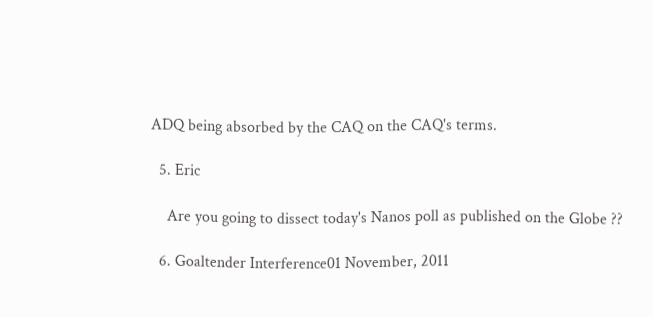ADQ being absorbed by the CAQ on the CAQ's terms.

  5. Eric

    Are you going to dissect today's Nanos poll as published on the Globe ??

  6. Goaltender Interference01 November, 2011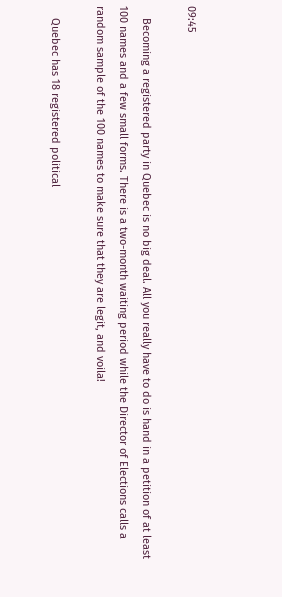09:45

    Becoming a registered party in Quebec is no big deal. All you really have to do is hand in a petition of at least 100 names and a few small forms. There is a two-month waiting period while the Director of Elections calls a random sample of the 100 names to make sure that they are legit, and voila!

    Quebec has 18 registered political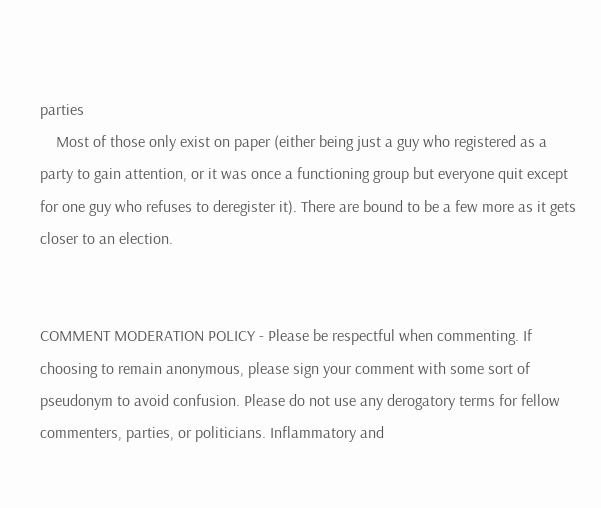parties
    Most of those only exist on paper (either being just a guy who registered as a party to gain attention, or it was once a functioning group but everyone quit except for one guy who refuses to deregister it). There are bound to be a few more as it gets closer to an election.


COMMENT MODERATION POLICY - Please be respectful when commenting. If choosing to remain anonymous, please sign your comment with some sort of pseudonym to avoid confusion. Please do not use any derogatory terms for fellow commenters, parties, or politicians. Inflammatory and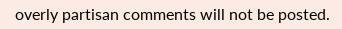overly partisan comments will not be posted.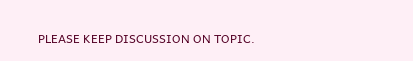PLEASE KEEP DISCUSSION ON TOPIC.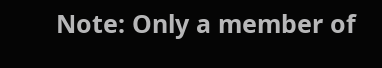Note: Only a member of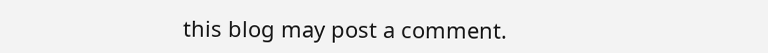this blog may post a comment.